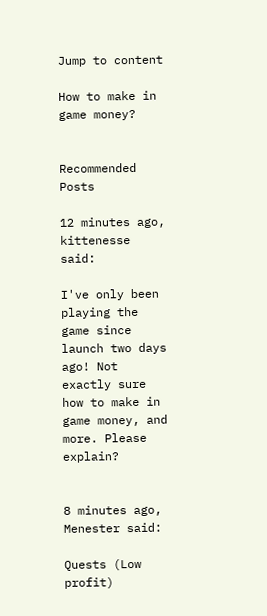Jump to content

How to make in game money?


Recommended Posts

12 minutes ago, kittenesse said:

I've only been playing the game since launch two days ago! Not exactly sure how to make in game money, and more. Please explain?


8 minutes ago, Menester said:

Quests (Low profit)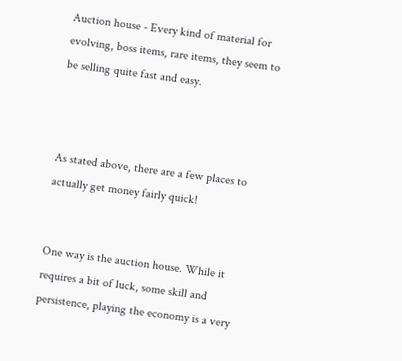Auction house - Every kind of material for evolving, boss items, rare items, they seem to be selling quite fast and easy.



As stated above, there are a few places to actually get money fairly quick!


One way is the auction house. While it requires a bit of luck, some skill and persistence, playing the economy is a very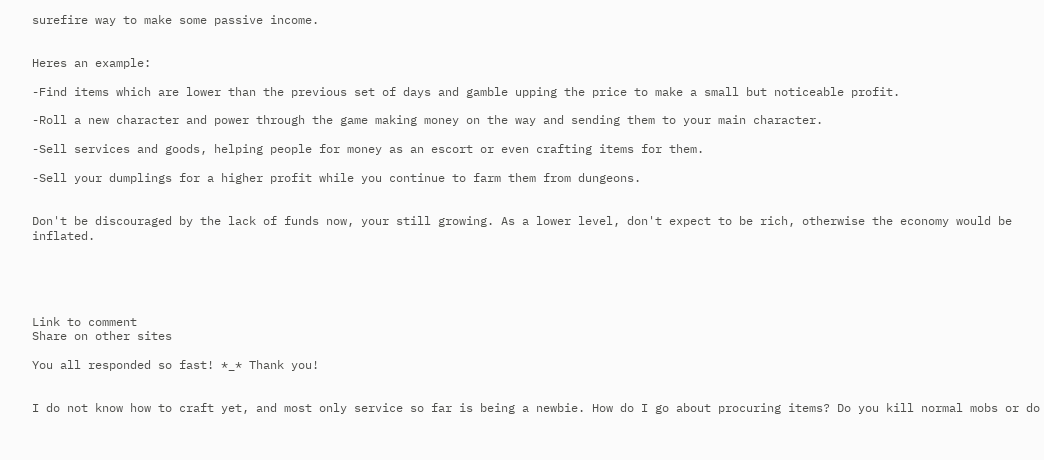surefire way to make some passive income.


Heres an example:

-Find items which are lower than the previous set of days and gamble upping the price to make a small but noticeable profit.

-Roll a new character and power through the game making money on the way and sending them to your main character.

-Sell services and goods, helping people for money as an escort or even crafting items for them.

-Sell your dumplings for a higher profit while you continue to farm them from dungeons.


Don't be discouraged by the lack of funds now, your still growing. As a lower level, don't expect to be rich, otherwise the economy would be inflated.





Link to comment
Share on other sites

You all responded so fast! *_* Thank you!


I do not know how to craft yet, and most only service so far is being a newbie. How do I go about procuring items? Do you kill normal mobs or do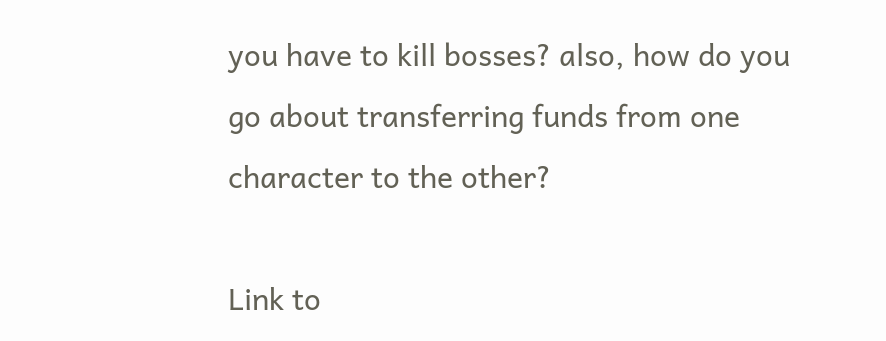you have to kill bosses? also, how do you go about transferring funds from one character to the other?

Link to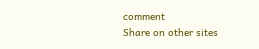comment
Share on other sites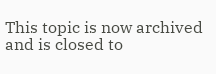This topic is now archived and is closed to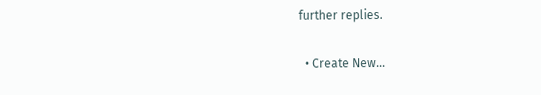further replies.

  • Create New...